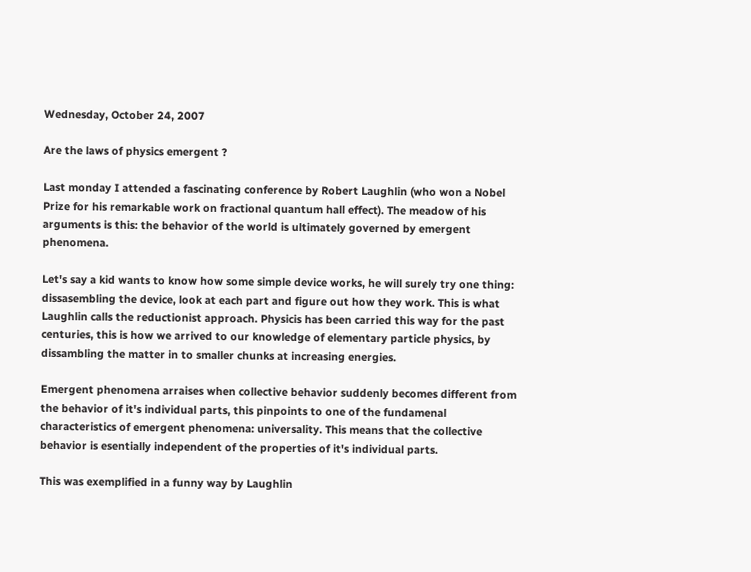Wednesday, October 24, 2007

Are the laws of physics emergent ?

Last monday I attended a fascinating conference by Robert Laughlin (who won a Nobel Prize for his remarkable work on fractional quantum hall effect). The meadow of his arguments is this: the behavior of the world is ultimately governed by emergent phenomena.

Let's say a kid wants to know how some simple device works, he will surely try one thing: dissasembling the device, look at each part and figure out how they work. This is what Laughlin calls the reductionist approach. Physicis has been carried this way for the past centuries, this is how we arrived to our knowledge of elementary particle physics, by dissambling the matter in to smaller chunks at increasing energies.

Emergent phenomena arraises when collective behavior suddenly becomes different from the behavior of it's individual parts, this pinpoints to one of the fundamenal characteristics of emergent phenomena: universality. This means that the collective behavior is esentially independent of the properties of it's individual parts.

This was exemplified in a funny way by Laughlin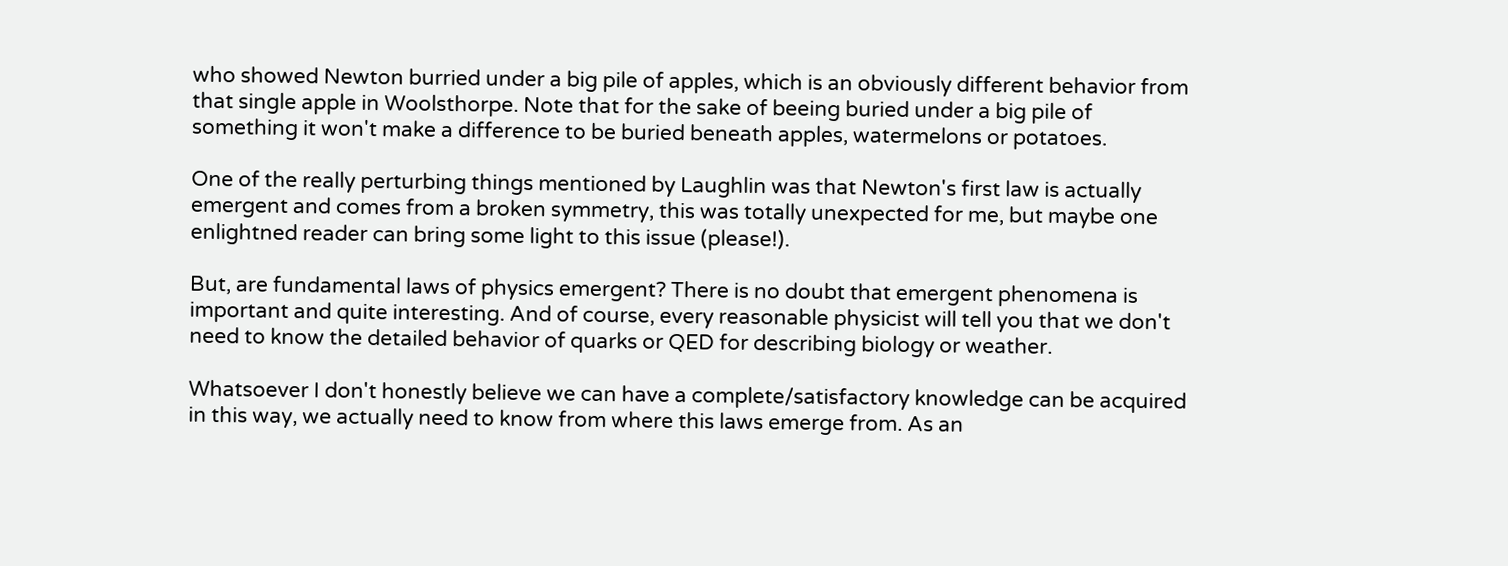who showed Newton burried under a big pile of apples, which is an obviously different behavior from that single apple in Woolsthorpe. Note that for the sake of beeing buried under a big pile of something it won't make a difference to be buried beneath apples, watermelons or potatoes.

One of the really perturbing things mentioned by Laughlin was that Newton's first law is actually emergent and comes from a broken symmetry, this was totally unexpected for me, but maybe one enlightned reader can bring some light to this issue (please!).

But, are fundamental laws of physics emergent? There is no doubt that emergent phenomena is important and quite interesting. And of course, every reasonable physicist will tell you that we don't need to know the detailed behavior of quarks or QED for describing biology or weather.

Whatsoever I don't honestly believe we can have a complete/satisfactory knowledge can be acquired in this way, we actually need to know from where this laws emerge from. As an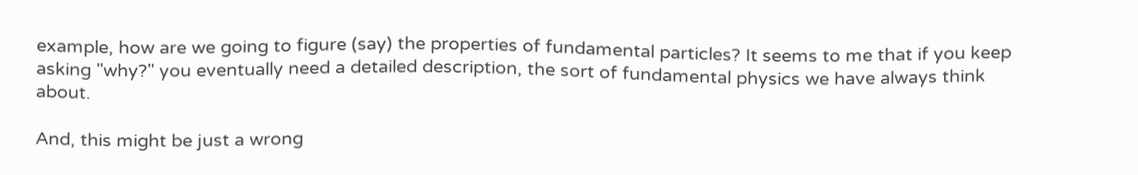example, how are we going to figure (say) the properties of fundamental particles? It seems to me that if you keep asking "why?" you eventually need a detailed description, the sort of fundamental physics we have always think about.

And, this might be just a wrong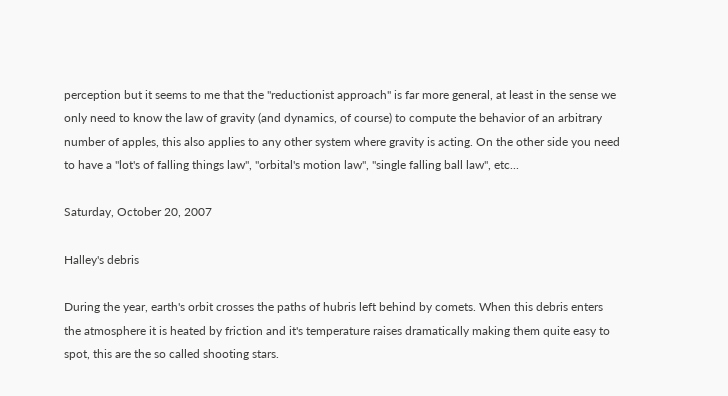perception but it seems to me that the "reductionist approach" is far more general, at least in the sense we only need to know the law of gravity (and dynamics, of course) to compute the behavior of an arbitrary number of apples, this also applies to any other system where gravity is acting. On the other side you need to have a "lot's of falling things law", "orbital's motion law", "single falling ball law", etc...

Saturday, October 20, 2007

Halley's debris

During the year, earth's orbit crosses the paths of hubris left behind by comets. When this debris enters the atmosphere it is heated by friction and it's temperature raises dramatically making them quite easy to spot, this are the so called shooting stars.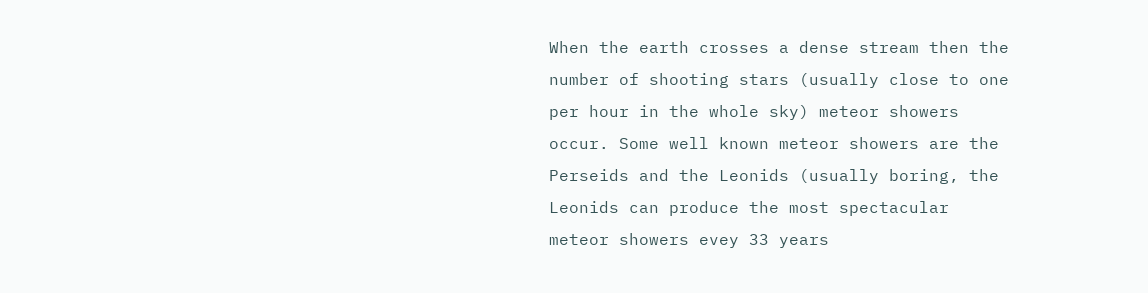When the earth crosses a dense stream then the number of shooting stars (usually close to one per hour in the whole sky) meteor showers occur. Some well known meteor showers are the Perseids and the Leonids (usually boring, the Leonids can produce the most spectacular meteor showers evey 33 years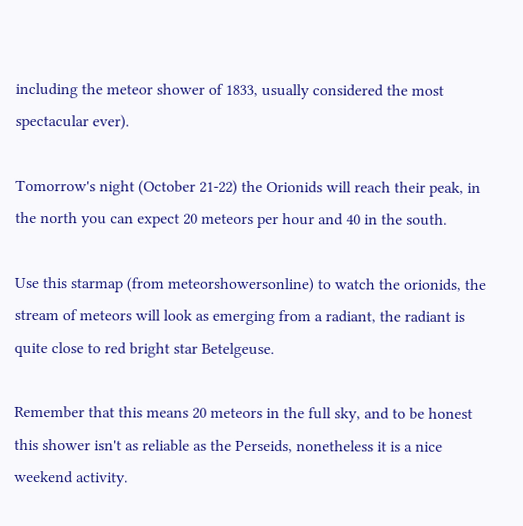including the meteor shower of 1833, usually considered the most spectacular ever).

Tomorrow's night (October 21-22) the Orionids will reach their peak, in the north you can expect 20 meteors per hour and 40 in the south.

Use this starmap (from meteorshowersonline) to watch the orionids, the stream of meteors will look as emerging from a radiant, the radiant is quite close to red bright star Betelgeuse.

Remember that this means 20 meteors in the full sky, and to be honest this shower isn't as reliable as the Perseids, nonetheless it is a nice weekend activity.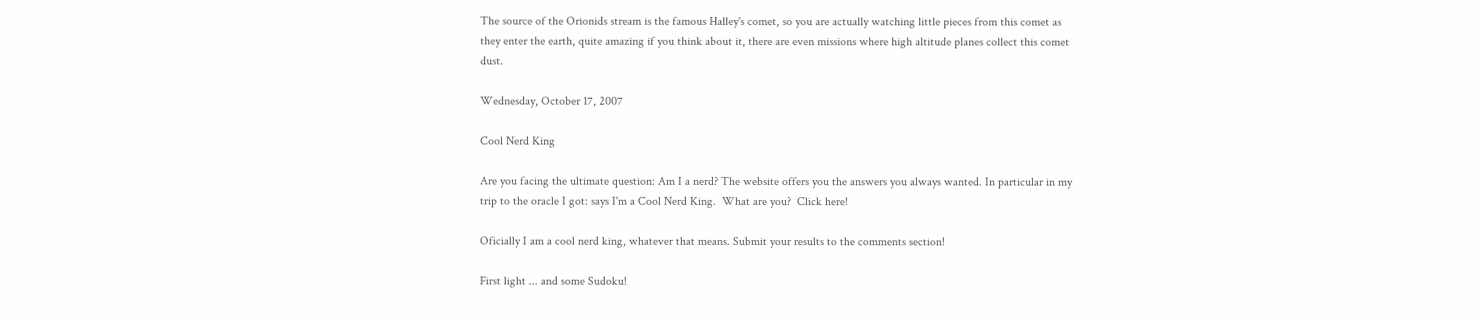The source of the Orionids stream is the famous Halley's comet, so you are actually watching little pieces from this comet as they enter the earth, quite amazing if you think about it, there are even missions where high altitude planes collect this comet dust.

Wednesday, October 17, 2007

Cool Nerd King

Are you facing the ultimate question: Am I a nerd? The website offers you the answers you always wanted. In particular in my trip to the oracle I got: says I'm a Cool Nerd King.  What are you?  Click here!

Oficially I am a cool nerd king, whatever that means. Submit your results to the comments section!

First light ... and some Sudoku!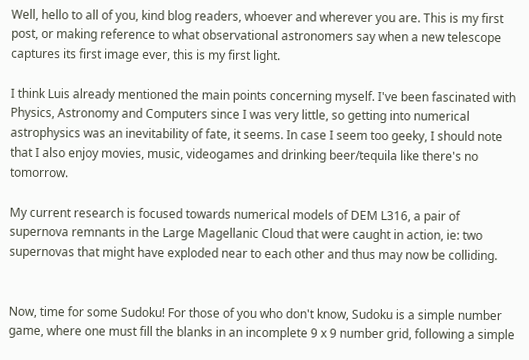Well, hello to all of you, kind blog readers, whoever and wherever you are. This is my first post, or making reference to what observational astronomers say when a new telescope captures its first image ever, this is my first light.

I think Luis already mentioned the main points concerning myself. I've been fascinated with Physics, Astronomy and Computers since I was very little, so getting into numerical astrophysics was an inevitability of fate, it seems. In case I seem too geeky, I should note that I also enjoy movies, music, videogames and drinking beer/tequila like there's no tomorrow.

My current research is focused towards numerical models of DEM L316, a pair of supernova remnants in the Large Magellanic Cloud that were caught in action, ie: two supernovas that might have exploded near to each other and thus may now be colliding.


Now, time for some Sudoku! For those of you who don't know, Sudoku is a simple number game, where one must fill the blanks in an incomplete 9 x 9 number grid, following a simple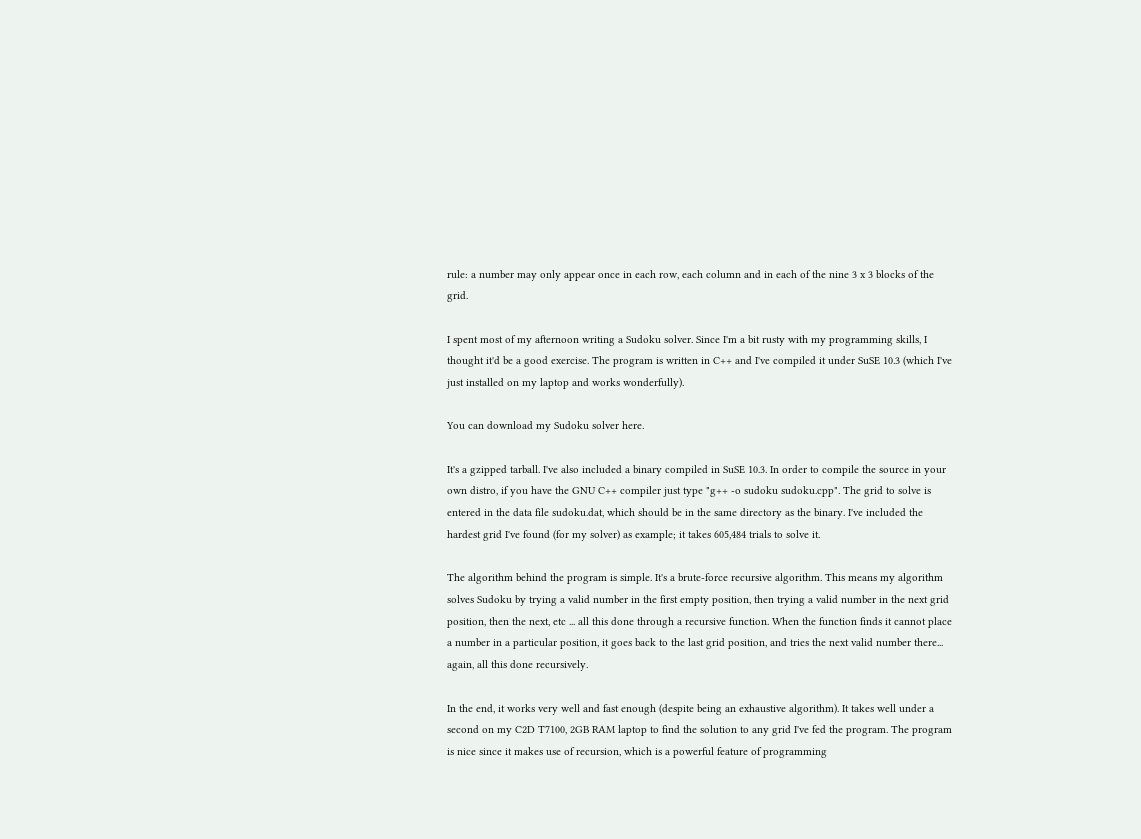rule: a number may only appear once in each row, each column and in each of the nine 3 x 3 blocks of the grid.

I spent most of my afternoon writing a Sudoku solver. Since I'm a bit rusty with my programming skills, I thought it'd be a good exercise. The program is written in C++ and I've compiled it under SuSE 10.3 (which I've just installed on my laptop and works wonderfully).

You can download my Sudoku solver here.

It's a gzipped tarball. I've also included a binary compiled in SuSE 10.3. In order to compile the source in your own distro, if you have the GNU C++ compiler just type "g++ -o sudoku sudoku.cpp". The grid to solve is entered in the data file sudoku.dat, which should be in the same directory as the binary. I've included the hardest grid I've found (for my solver) as example; it takes 605,484 trials to solve it.

The algorithm behind the program is simple. It's a brute-force recursive algorithm. This means my algorithm solves Sudoku by trying a valid number in the first empty position, then trying a valid number in the next grid position, then the next, etc ... all this done through a recursive function. When the function finds it cannot place a number in a particular position, it goes back to the last grid position, and tries the next valid number there... again, all this done recursively.

In the end, it works very well and fast enough (despite being an exhaustive algorithm). It takes well under a second on my C2D T7100, 2GB RAM laptop to find the solution to any grid I've fed the program. The program is nice since it makes use of recursion, which is a powerful feature of programming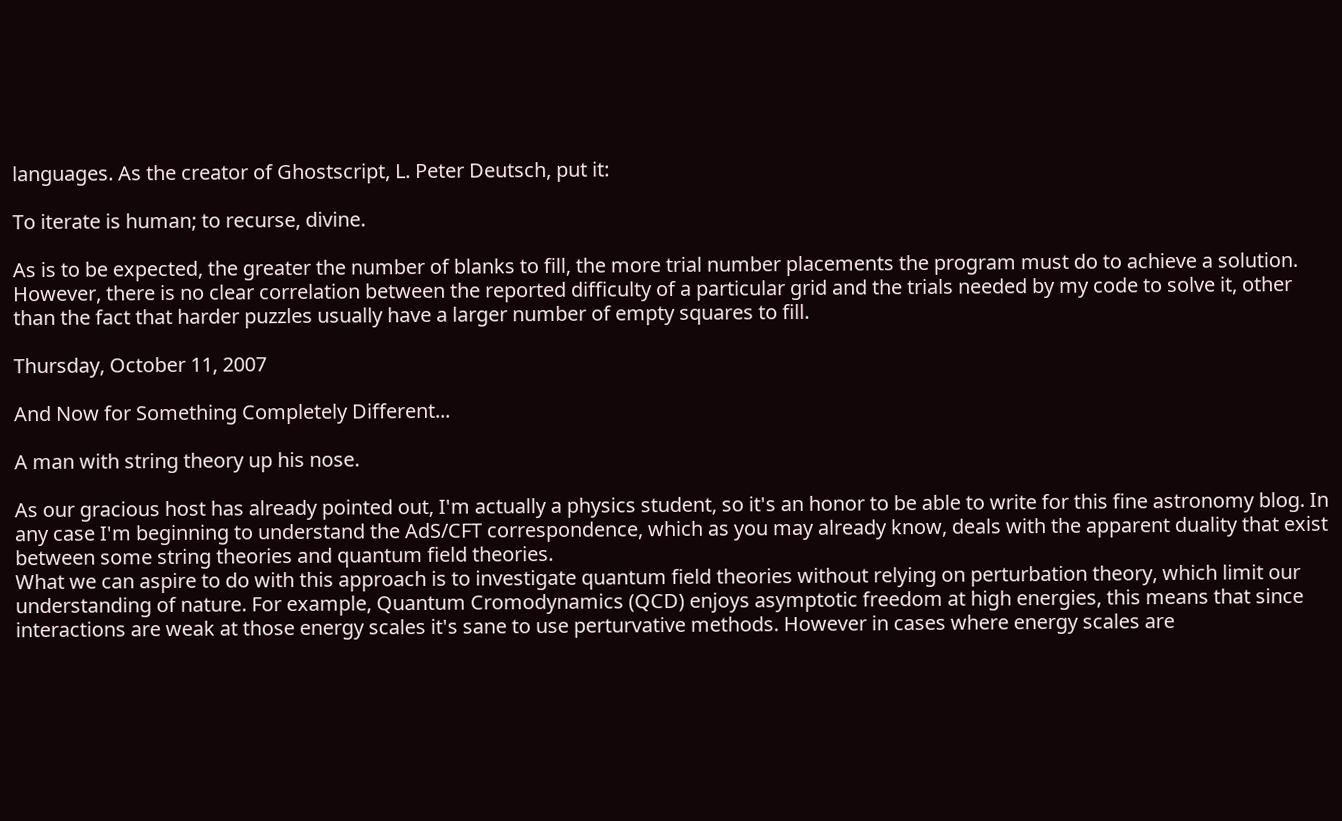languages. As the creator of Ghostscript, L. Peter Deutsch, put it:

To iterate is human; to recurse, divine.

As is to be expected, the greater the number of blanks to fill, the more trial number placements the program must do to achieve a solution. However, there is no clear correlation between the reported difficulty of a particular grid and the trials needed by my code to solve it, other than the fact that harder puzzles usually have a larger number of empty squares to fill.

Thursday, October 11, 2007

And Now for Something Completely Different...

A man with string theory up his nose.

As our gracious host has already pointed out, I'm actually a physics student, so it's an honor to be able to write for this fine astronomy blog. In any case I'm beginning to understand the AdS/CFT correspondence, which as you may already know, deals with the apparent duality that exist between some string theories and quantum field theories.
What we can aspire to do with this approach is to investigate quantum field theories without relying on perturbation theory, which limit our understanding of nature. For example, Quantum Cromodynamics (QCD) enjoys asymptotic freedom at high energies, this means that since interactions are weak at those energy scales it's sane to use perturvative methods. However in cases where energy scales are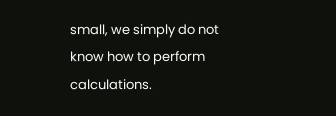small, we simply do not know how to perform calculations.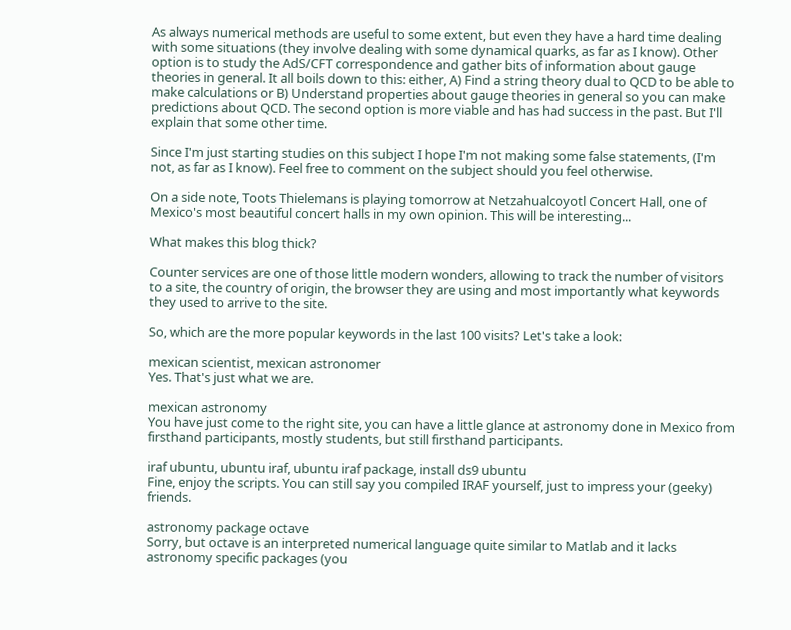As always numerical methods are useful to some extent, but even they have a hard time dealing with some situations (they involve dealing with some dynamical quarks, as far as I know). Other option is to study the AdS/CFT correspondence and gather bits of information about gauge theories in general. It all boils down to this: either, A) Find a string theory dual to QCD to be able to make calculations or B) Understand properties about gauge theories in general so you can make predictions about QCD. The second option is more viable and has had success in the past. But I'll explain that some other time.

Since I'm just starting studies on this subject I hope I'm not making some false statements, (I'm not, as far as I know). Feel free to comment on the subject should you feel otherwise.

On a side note, Toots Thielemans is playing tomorrow at Netzahualcoyotl Concert Hall, one of Mexico's most beautiful concert halls in my own opinion. This will be interesting...

What makes this blog thick?

Counter services are one of those little modern wonders, allowing to track the number of visitors to a site, the country of origin, the browser they are using and most importantly what keywords they used to arrive to the site.

So, which are the more popular keywords in the last 100 visits? Let's take a look:

mexican scientist, mexican astronomer
Yes. That's just what we are.

mexican astronomy
You have just come to the right site, you can have a little glance at astronomy done in Mexico from firsthand participants, mostly students, but still firsthand participants.

iraf ubuntu, ubuntu iraf, ubuntu iraf package, install ds9 ubuntu
Fine, enjoy the scripts. You can still say you compiled IRAF yourself, just to impress your (geeky) friends.

astronomy package octave
Sorry, but octave is an interpreted numerical language quite similar to Matlab and it lacks astronomy specific packages (you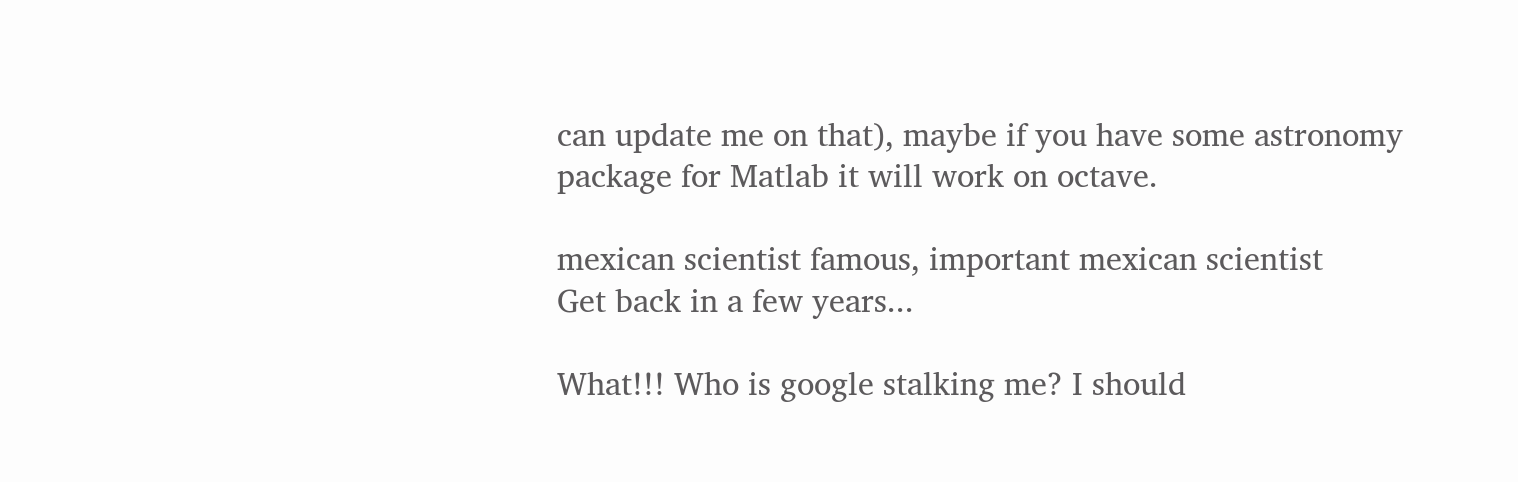can update me on that), maybe if you have some astronomy package for Matlab it will work on octave.

mexican scientist famous, important mexican scientist
Get back in a few years...

What!!! Who is google stalking me? I should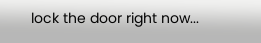lock the door right now...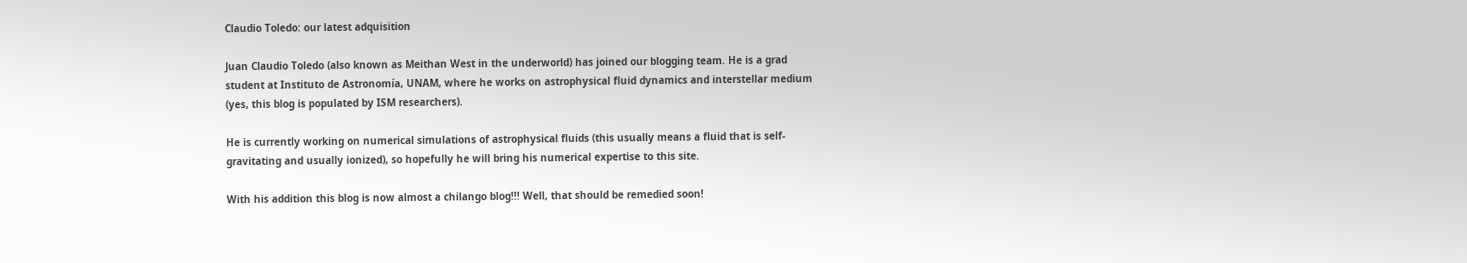Claudio Toledo: our latest adquisition

Juan Claudio Toledo (also known as Meithan West in the underworld) has joined our blogging team. He is a grad student at Instituto de Astronomía, UNAM, where he works on astrophysical fluid dynamics and interstellar medium (yes, this blog is populated by ISM researchers).

He is currently working on numerical simulations of astrophysical fluids (this usually means a fluid that is self-gravitating and usually ionized), so hopefully he will bring his numerical expertise to this site.

With his addition this blog is now almost a chilango blog!!! Well, that should be remedied soon!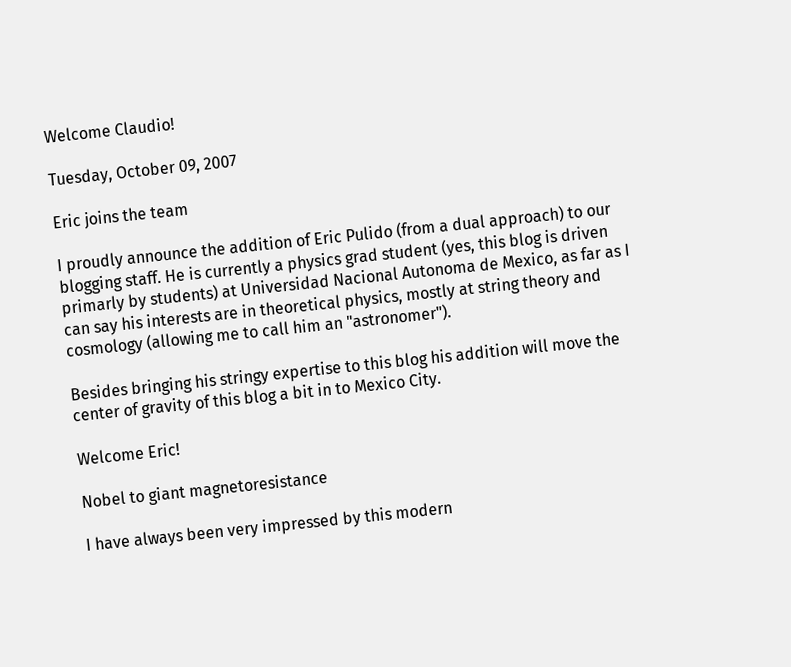Welcome Claudio!

Tuesday, October 09, 2007

Eric joins the team

I proudly announce the addition of Eric Pulido (from a dual approach) to our blogging staff. He is currently a physics grad student (yes, this blog is driven primarly by students) at Universidad Nacional Autonoma de Mexico, as far as I can say his interests are in theoretical physics, mostly at string theory and cosmology (allowing me to call him an "astronomer").

Besides bringing his stringy expertise to this blog his addition will move the center of gravity of this blog a bit in to Mexico City.

Welcome Eric!

Nobel to giant magnetoresistance

I have always been very impressed by this modern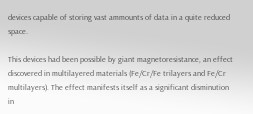devices capable of storing vast ammounts of data in a quite reduced space.

This devices had been possible by giant magnetoresistance, an effect discovered in multilayered materials (Fe/Cr/Fe trilayers and Fe/Cr multilayers). The effect manifests itself as a significant disminution in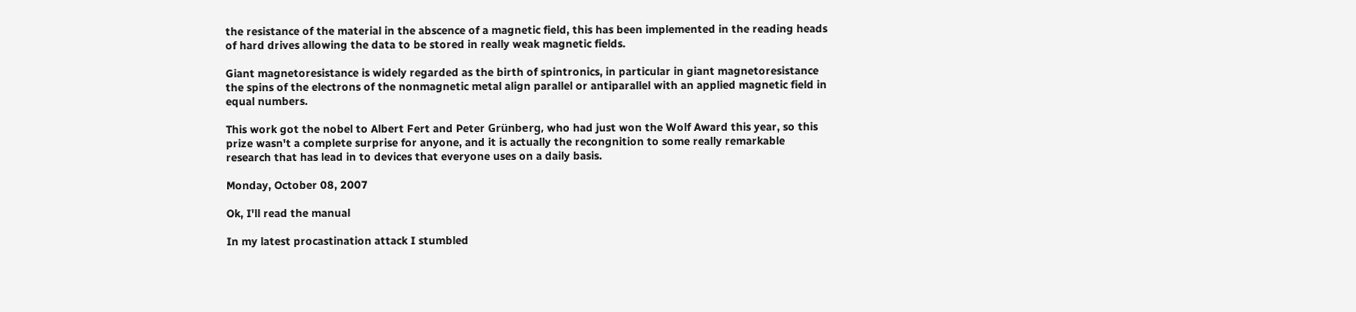the resistance of the material in the abscence of a magnetic field, this has been implemented in the reading heads of hard drives allowing the data to be stored in really weak magnetic fields.

Giant magnetoresistance is widely regarded as the birth of spintronics, in particular in giant magnetoresistance the spins of the electrons of the nonmagnetic metal align parallel or antiparallel with an applied magnetic field in equal numbers.

This work got the nobel to Albert Fert and Peter Grünberg, who had just won the Wolf Award this year, so this prize wasn't a complete surprise for anyone, and it is actually the recongnition to some really remarkable research that has lead in to devices that everyone uses on a daily basis.

Monday, October 08, 2007

Ok, I'll read the manual

In my latest procastination attack I stumbled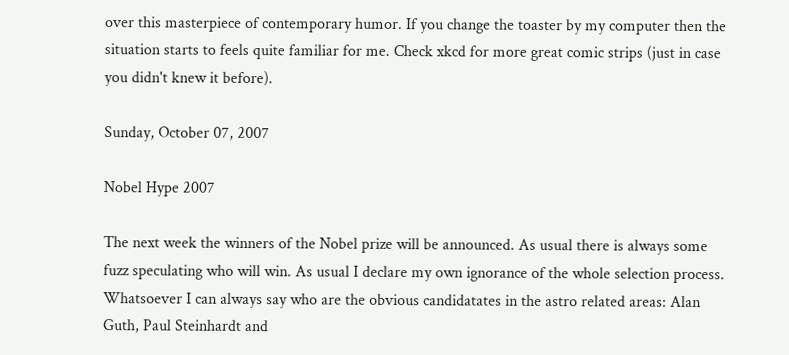over this masterpiece of contemporary humor. If you change the toaster by my computer then the situation starts to feels quite familiar for me. Check xkcd for more great comic strips (just in case you didn't knew it before).

Sunday, October 07, 2007

Nobel Hype 2007

The next week the winners of the Nobel prize will be announced. As usual there is always some fuzz speculating who will win. As usual I declare my own ignorance of the whole selection process. Whatsoever I can always say who are the obvious candidatates in the astro related areas: Alan Guth, Paul Steinhardt and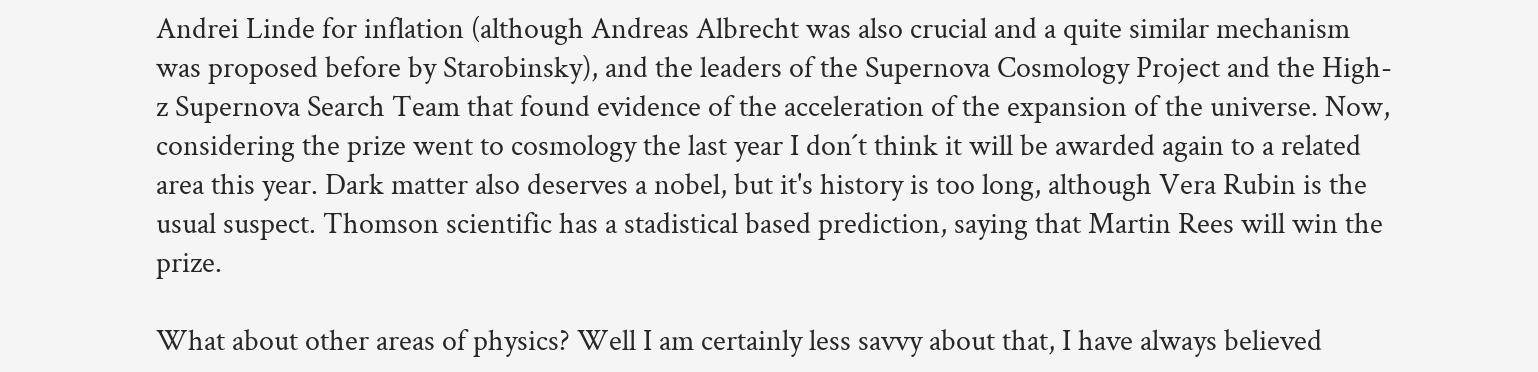Andrei Linde for inflation (although Andreas Albrecht was also crucial and a quite similar mechanism was proposed before by Starobinsky), and the leaders of the Supernova Cosmology Project and the High-z Supernova Search Team that found evidence of the acceleration of the expansion of the universe. Now, considering the prize went to cosmology the last year I don´t think it will be awarded again to a related area this year. Dark matter also deserves a nobel, but it's history is too long, although Vera Rubin is the usual suspect. Thomson scientific has a stadistical based prediction, saying that Martin Rees will win the prize.

What about other areas of physics? Well I am certainly less savvy about that, I have always believed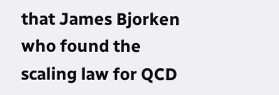that James Bjorken who found the scaling law for QCD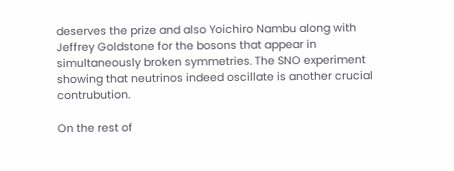deserves the prize and also Yoichiro Nambu along with Jeffrey Goldstone for the bosons that appear in simultaneously broken symmetries. The SNO experiment showing that neutrinos indeed oscillate is another crucial contrubution.

On the rest of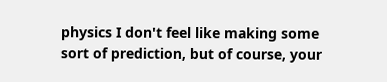physics I don't feel like making some sort of prediction, but of course, your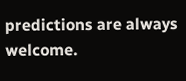predictions are always welcome.